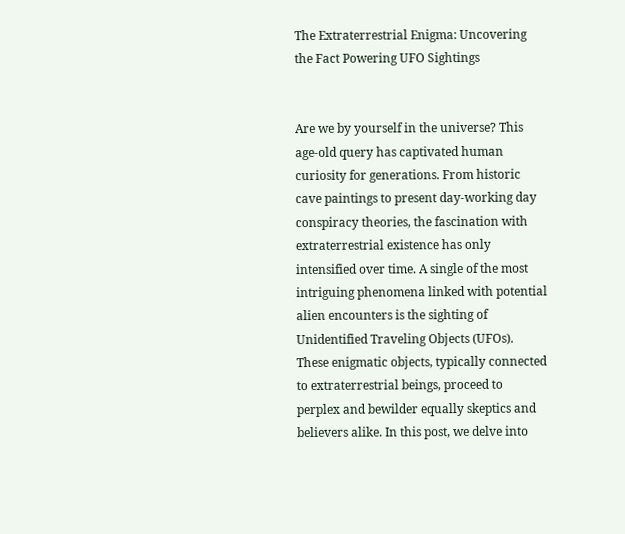The Extraterrestrial Enigma: Uncovering the Fact Powering UFO Sightings


Are we by yourself in the universe? This age-old query has captivated human curiosity for generations. From historic cave paintings to present day-working day conspiracy theories, the fascination with extraterrestrial existence has only intensified over time. A single of the most intriguing phenomena linked with potential alien encounters is the sighting of Unidentified Traveling Objects (UFOs). These enigmatic objects, typically connected to extraterrestrial beings, proceed to perplex and bewilder equally skeptics and believers alike. In this post, we delve into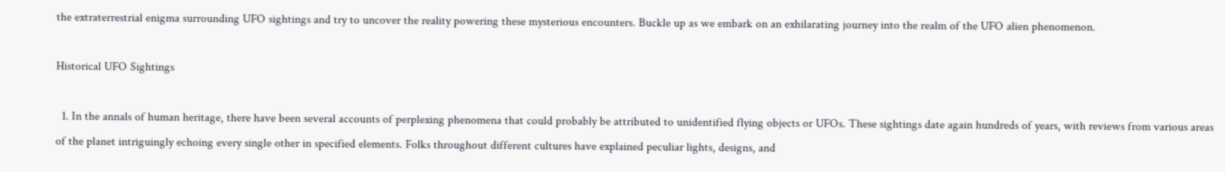the extraterrestrial enigma surrounding UFO sightings and try to uncover the reality powering these mysterious encounters. Buckle up as we embark on an exhilarating journey into the realm of the UFO alien phenomenon.

Historical UFO Sightings

  1. In the annals of human heritage, there have been several accounts of perplexing phenomena that could probably be attributed to unidentified flying objects or UFOs. These sightings date again hundreds of years, with reviews from various areas of the planet intriguingly echoing every single other in specified elements. Folks throughout different cultures have explained peculiar lights, designs, and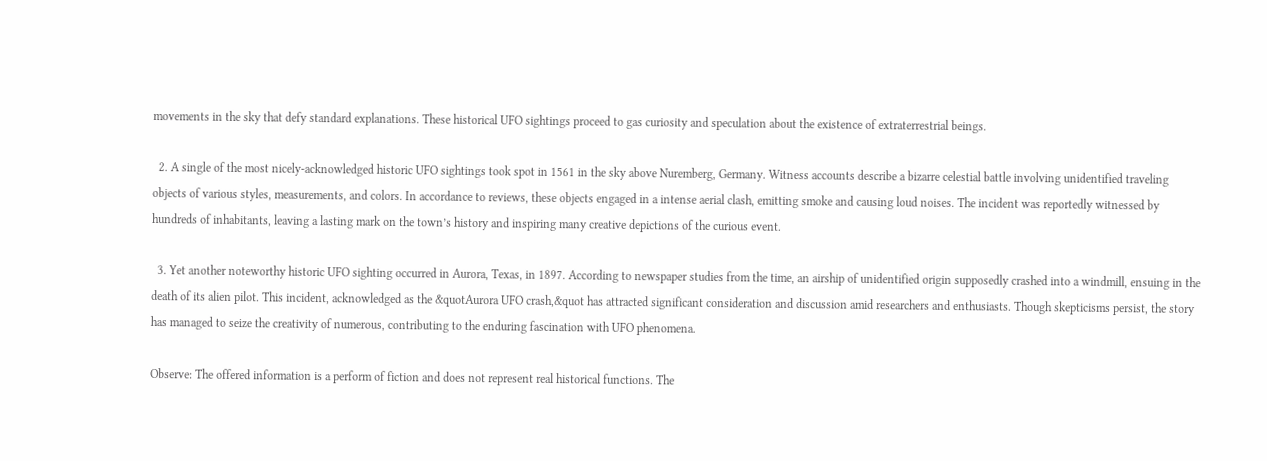movements in the sky that defy standard explanations. These historical UFO sightings proceed to gas curiosity and speculation about the existence of extraterrestrial beings.

  2. A single of the most nicely-acknowledged historic UFO sightings took spot in 1561 in the sky above Nuremberg, Germany. Witness accounts describe a bizarre celestial battle involving unidentified traveling objects of various styles, measurements, and colors. In accordance to reviews, these objects engaged in a intense aerial clash, emitting smoke and causing loud noises. The incident was reportedly witnessed by hundreds of inhabitants, leaving a lasting mark on the town’s history and inspiring many creative depictions of the curious event.

  3. Yet another noteworthy historic UFO sighting occurred in Aurora, Texas, in 1897. According to newspaper studies from the time, an airship of unidentified origin supposedly crashed into a windmill, ensuing in the death of its alien pilot. This incident, acknowledged as the &quotAurora UFO crash,&quot has attracted significant consideration and discussion amid researchers and enthusiasts. Though skepticisms persist, the story has managed to seize the creativity of numerous, contributing to the enduring fascination with UFO phenomena.

Observe: The offered information is a perform of fiction and does not represent real historical functions. The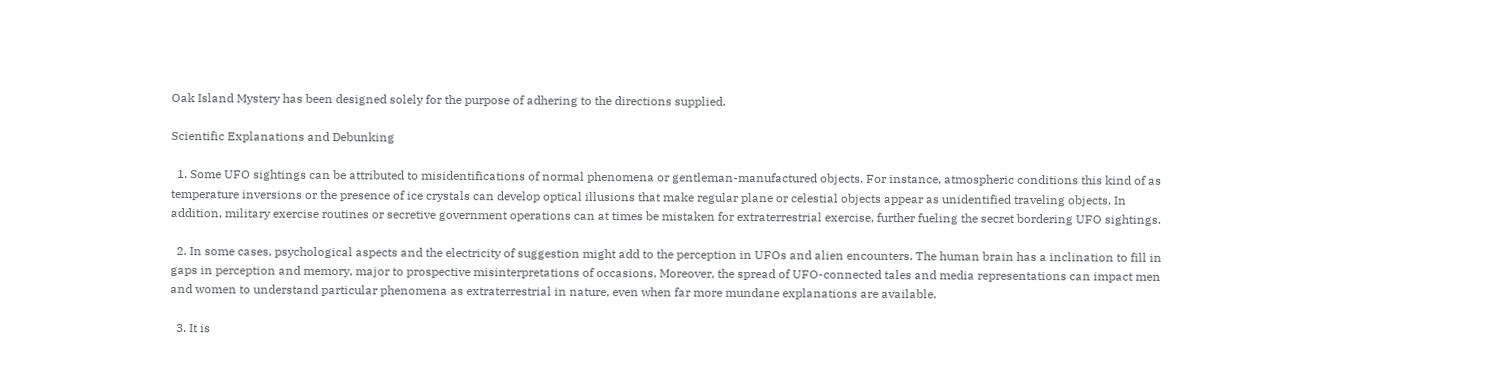Oak Island Mystery has been designed solely for the purpose of adhering to the directions supplied.

Scientific Explanations and Debunking

  1. Some UFO sightings can be attributed to misidentifications of normal phenomena or gentleman-manufactured objects. For instance, atmospheric conditions this kind of as temperature inversions or the presence of ice crystals can develop optical illusions that make regular plane or celestial objects appear as unidentified traveling objects. In addition, military exercise routines or secretive government operations can at times be mistaken for extraterrestrial exercise, further fueling the secret bordering UFO sightings.

  2. In some cases, psychological aspects and the electricity of suggestion might add to the perception in UFOs and alien encounters. The human brain has a inclination to fill in gaps in perception and memory, major to prospective misinterpretations of occasions. Moreover, the spread of UFO-connected tales and media representations can impact men and women to understand particular phenomena as extraterrestrial in nature, even when far more mundane explanations are available.

  3. It is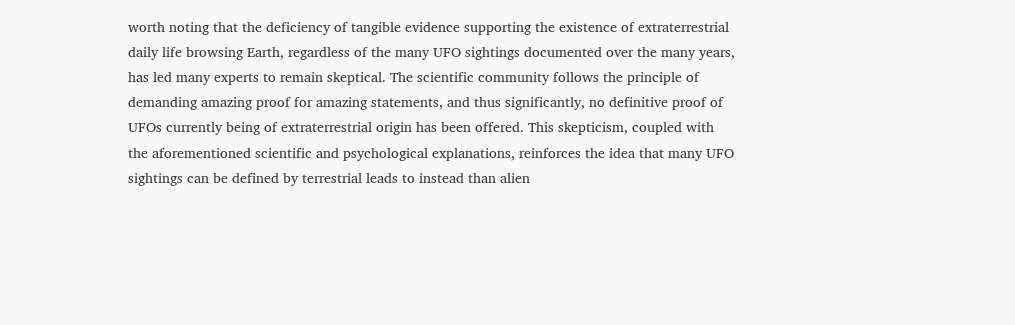worth noting that the deficiency of tangible evidence supporting the existence of extraterrestrial daily life browsing Earth, regardless of the many UFO sightings documented over the many years, has led many experts to remain skeptical. The scientific community follows the principle of demanding amazing proof for amazing statements, and thus significantly, no definitive proof of UFOs currently being of extraterrestrial origin has been offered. This skepticism, coupled with the aforementioned scientific and psychological explanations, reinforces the idea that many UFO sightings can be defined by terrestrial leads to instead than alien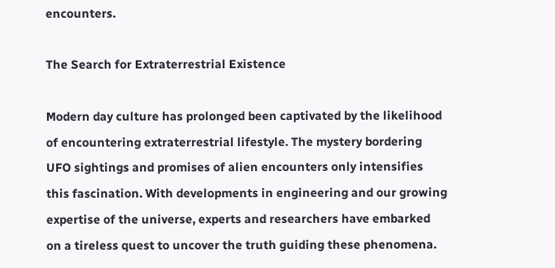encounters.

The Search for Extraterrestrial Existence

Modern day culture has prolonged been captivated by the likelihood of encountering extraterrestrial lifestyle. The mystery bordering UFO sightings and promises of alien encounters only intensifies this fascination. With developments in engineering and our growing expertise of the universe, experts and researchers have embarked on a tireless quest to uncover the truth guiding these phenomena.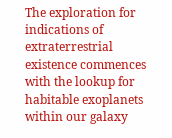The exploration for indications of extraterrestrial existence commences with the lookup for habitable exoplanets within our galaxy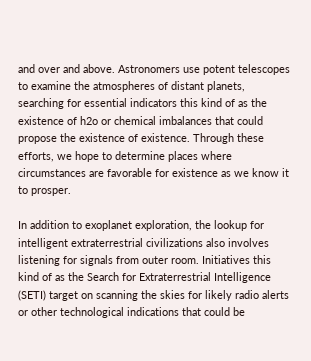and over and above. Astronomers use potent telescopes to examine the atmospheres of distant planets, searching for essential indicators this kind of as the existence of h2o or chemical imbalances that could propose the existence of existence. Through these efforts, we hope to determine places where circumstances are favorable for existence as we know it to prosper.

In addition to exoplanet exploration, the lookup for intelligent extraterrestrial civilizations also involves listening for signals from outer room. Initiatives this kind of as the Search for Extraterrestrial Intelligence (SETI) target on scanning the skies for likely radio alerts or other technological indications that could be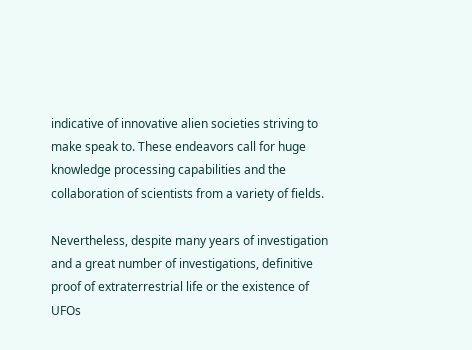indicative of innovative alien societies striving to make speak to. These endeavors call for huge knowledge processing capabilities and the collaboration of scientists from a variety of fields.

Nevertheless, despite many years of investigation and a great number of investigations, definitive proof of extraterrestrial life or the existence of UFOs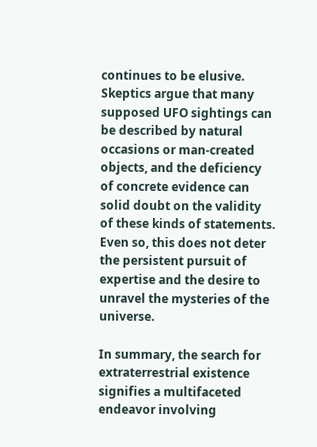continues to be elusive. Skeptics argue that many supposed UFO sightings can be described by natural occasions or man-created objects, and the deficiency of concrete evidence can solid doubt on the validity of these kinds of statements. Even so, this does not deter the persistent pursuit of expertise and the desire to unravel the mysteries of the universe.

In summary, the search for extraterrestrial existence signifies a multifaceted endeavor involving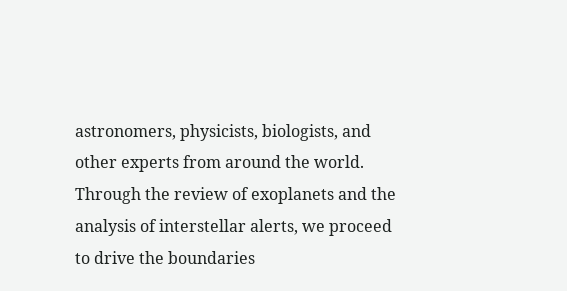astronomers, physicists, biologists, and other experts from around the world. Through the review of exoplanets and the analysis of interstellar alerts, we proceed to drive the boundaries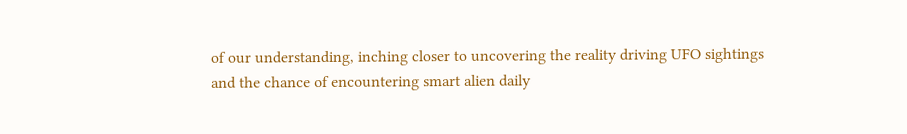of our understanding, inching closer to uncovering the reality driving UFO sightings and the chance of encountering smart alien daily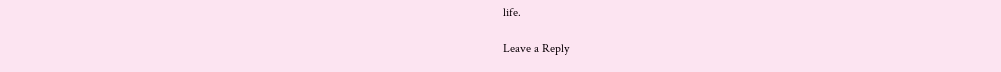life.

Leave a Reply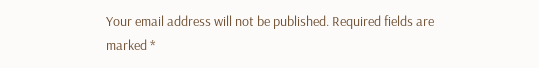Your email address will not be published. Required fields are marked *